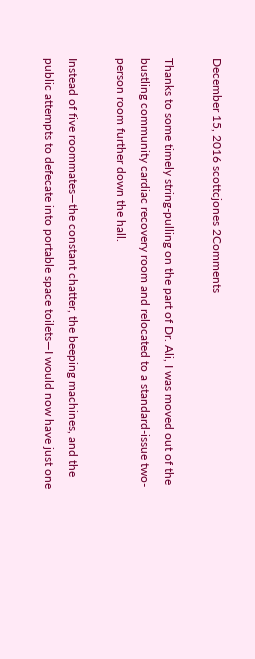December 15, 2016 scottcjones 2Comments

Thanks to some timely string-pulling on the part of Dr. Ali, I was moved out of the bustling community cardiac recovery room and relocated to a standard-issue two-person room further down the hall.

Instead of five roommates—the constant chatter, the beeping machines, and the public attempts to defecate into portable space toilets—I would now have just one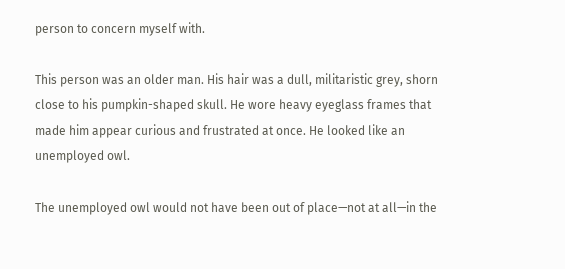person to concern myself with.

This person was an older man. His hair was a dull, militaristic grey, shorn close to his pumpkin-shaped skull. He wore heavy eyeglass frames that made him appear curious and frustrated at once. He looked like an unemployed owl.

The unemployed owl would not have been out of place—not at all—in the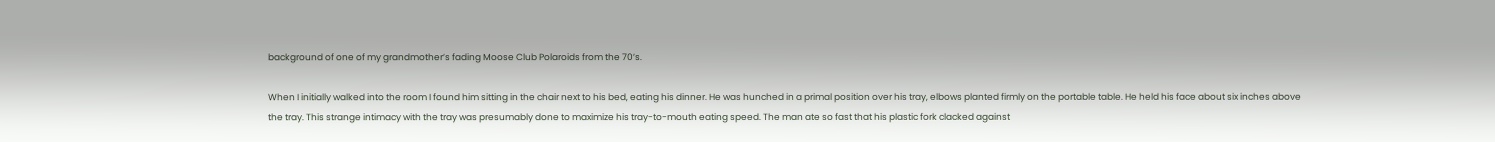background of one of my grandmother’s fading Moose Club Polaroids from the 70’s.

When I initially walked into the room I found him sitting in the chair next to his bed, eating his dinner. He was hunched in a primal position over his tray, elbows planted firmly on the portable table. He held his face about six inches above the tray. This strange intimacy with the tray was presumably done to maximize his tray-to-mouth eating speed. The man ate so fast that his plastic fork clacked against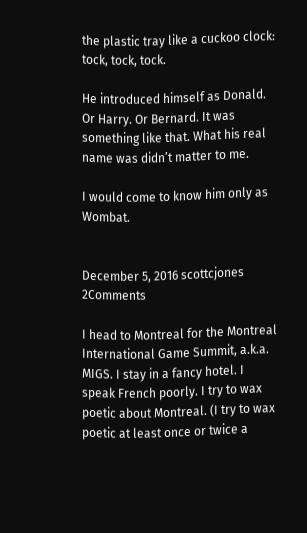the plastic tray like a cuckoo clock: tock, tock, tock.

He introduced himself as Donald. Or Harry. Or Bernard. It was something like that. What his real name was didn’t matter to me.

I would come to know him only as Wombat.


December 5, 2016 scottcjones 2Comments

I head to Montreal for the Montreal International Game Summit, a.k.a. MIGS. I stay in a fancy hotel. I speak French poorly. I try to wax poetic about Montreal. (I try to wax poetic at least once or twice a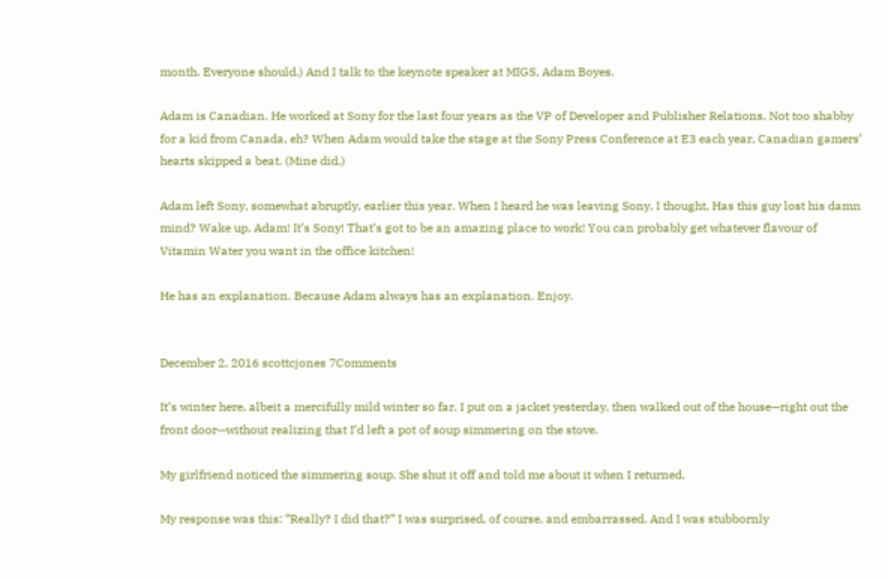month. Everyone should.) And I talk to the keynote speaker at MIGS, Adam Boyes.

Adam is Canadian. He worked at Sony for the last four years as the VP of Developer and Publisher Relations. Not too shabby for a kid from Canada, eh? When Adam would take the stage at the Sony Press Conference at E3 each year, Canadian gamers’ hearts skipped a beat. (Mine did.)

Adam left Sony, somewhat abruptly, earlier this year. When I heard he was leaving Sony, I thought, Has this guy lost his damn mind? Wake up, Adam! It’s Sony! That’s got to be an amazing place to work! You can probably get whatever flavour of Vitamin Water you want in the office kitchen!

He has an explanation. Because Adam always has an explanation. Enjoy.


December 2, 2016 scottcjones 7Comments

It’s winter here, albeit a mercifully mild winter so far. I put on a jacket yesterday, then walked out of the house—right out the front door—without realizing that I’d left a pot of soup simmering on the stove.

My girlfriend noticed the simmering soup. She shut it off and told me about it when I returned.

My response was this: “Really? I did that?” I was surprised, of course, and embarrassed. And I was stubbornly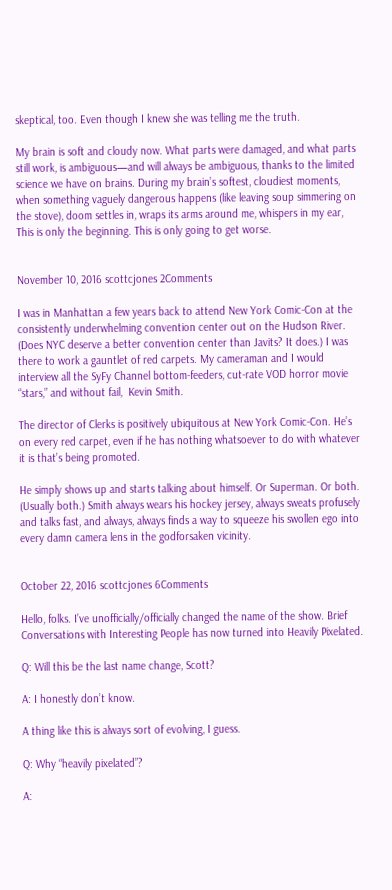skeptical, too. Even though I knew she was telling me the truth.

My brain is soft and cloudy now. What parts were damaged, and what parts still work, is ambiguous—and will always be ambiguous, thanks to the limited science we have on brains. During my brain’s softest, cloudiest moments, when something vaguely dangerous happens (like leaving soup simmering on the stove), doom settles in, wraps its arms around me, whispers in my ear, This is only the beginning. This is only going to get worse.


November 10, 2016 scottcjones 2Comments

I was in Manhattan a few years back to attend New York Comic-Con at the consistently underwhelming convention center out on the Hudson River. (Does NYC deserve a better convention center than Javits? It does.) I was there to work a gauntlet of red carpets. My cameraman and I would interview all the SyFy Channel bottom-feeders, cut-rate VOD horror movie “stars,” and without fail,  Kevin Smith.

The director of Clerks is positively ubiquitous at New York Comic-Con. He’s on every red carpet, even if he has nothing whatsoever to do with whatever it is that’s being promoted.

He simply shows up and starts talking about himself. Or Superman. Or both. (Usually both.) Smith always wears his hockey jersey, always sweats profusely and talks fast, and always, always finds a way to squeeze his swollen ego into every damn camera lens in the godforsaken vicinity.


October 22, 2016 scottcjones 6Comments

Hello, folks. I’ve unofficially/officially changed the name of the show. Brief Conversations with Interesting People has now turned into Heavily Pixelated.

Q: Will this be the last name change, Scott?

A: I honestly don’t know.

A thing like this is always sort of evolving, I guess.

Q: Why “heavily pixelated”?

A: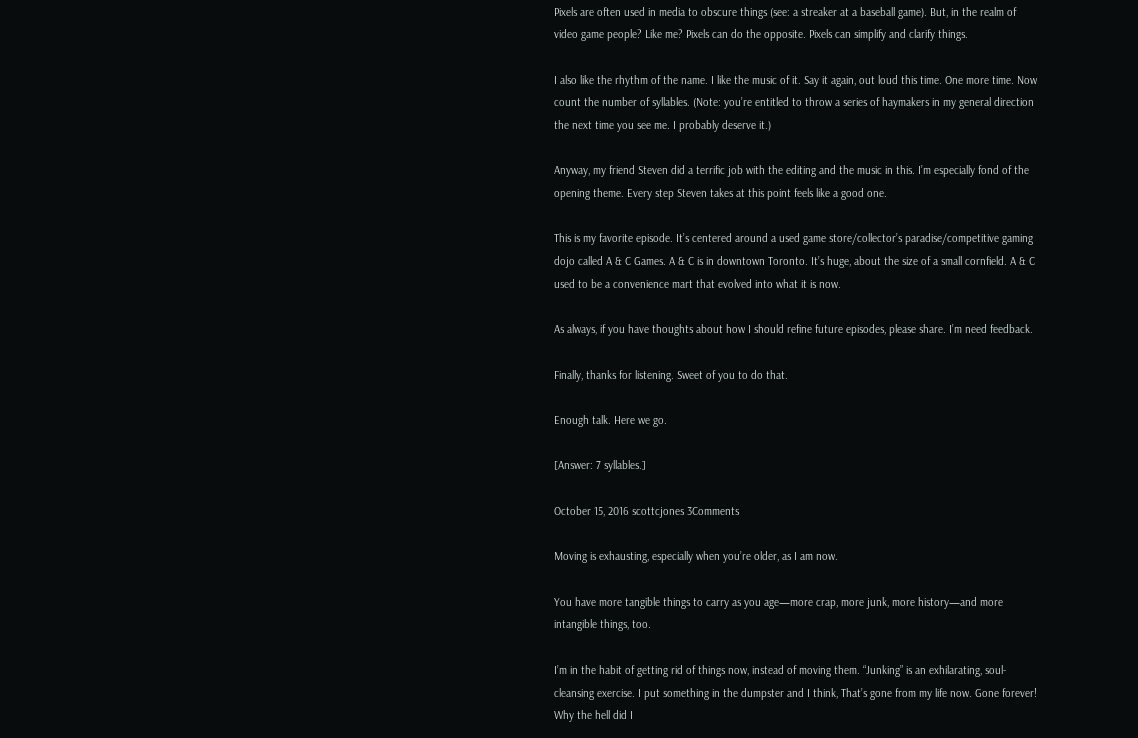Pixels are often used in media to obscure things (see: a streaker at a baseball game). But, in the realm of video game people? Like me? Pixels can do the opposite. Pixels can simplify and clarify things.

I also like the rhythm of the name. I like the music of it. Say it again, out loud this time. One more time. Now count the number of syllables. (Note: you’re entitled to throw a series of haymakers in my general direction the next time you see me. I probably deserve it.)

Anyway, my friend Steven did a terrific job with the editing and the music in this. I’m especially fond of the opening theme. Every step Steven takes at this point feels like a good one.

This is my favorite episode. It’s centered around a used game store/collector’s paradise/competitive gaming dojo called A & C Games. A & C is in downtown Toronto. It’s huge, about the size of a small cornfield. A & C used to be a convenience mart that evolved into what it is now.

As always, if you have thoughts about how I should refine future episodes, please share. I’m need feedback.

Finally, thanks for listening. Sweet of you to do that.

Enough talk. Here we go.

[Answer: 7 syllables.]

October 15, 2016 scottcjones 3Comments

Moving is exhausting, especially when you’re older, as I am now.

You have more tangible things to carry as you age—more crap, more junk, more history—and more intangible things, too.

I’m in the habit of getting rid of things now, instead of moving them. “Junking” is an exhilarating, soul-cleansing exercise. I put something in the dumpster and I think, That’s gone from my life now. Gone forever! Why the hell did I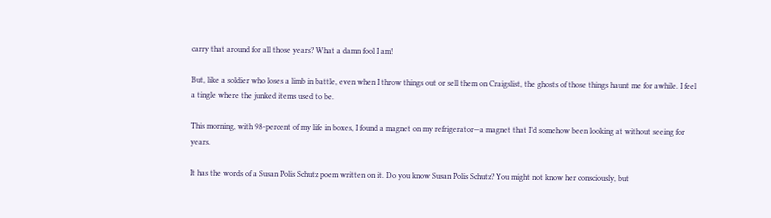carry that around for all those years? What a damn fool I am!

But, like a soldier who loses a limb in battle, even when I throw things out or sell them on Craigslist, the ghosts of those things haunt me for awhile. I feel a tingle where the junked items used to be.

This morning, with 98-percent of my life in boxes, I found a magnet on my refrigerator—a magnet that I’d somehow been looking at without seeing for years.

It has the words of a Susan Polis Schutz poem written on it. Do you know Susan Polis Schutz? You might not know her consciously, but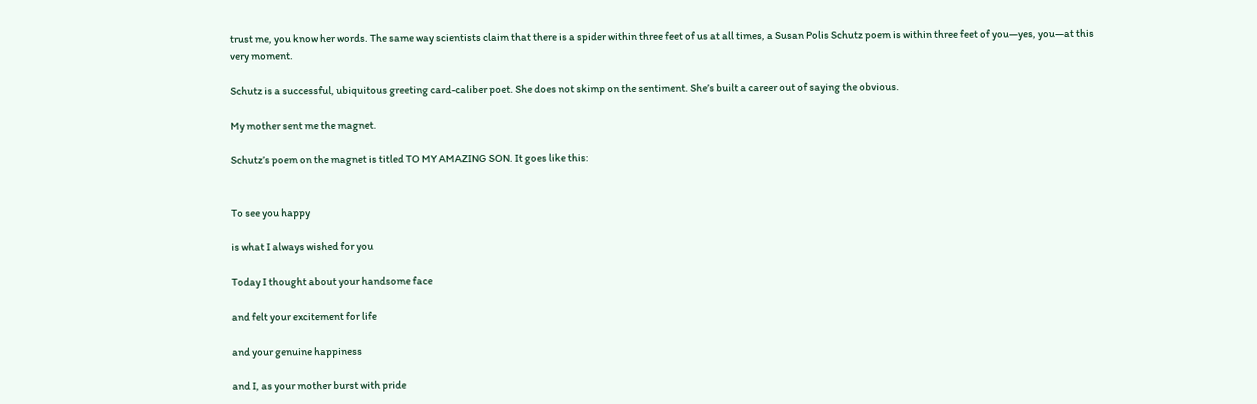trust me, you know her words. The same way scientists claim that there is a spider within three feet of us at all times, a Susan Polis Schutz poem is within three feet of you—yes, you—at this very moment.

Schutz is a successful, ubiquitous greeting card-caliber poet. She does not skimp on the sentiment. She’s built a career out of saying the obvious.

My mother sent me the magnet.

Schutz’s poem on the magnet is titled TO MY AMAZING SON. It goes like this:


To see you happy

is what I always wished for you

Today I thought about your handsome face

and felt your excitement for life

and your genuine happiness

and I, as your mother burst with pride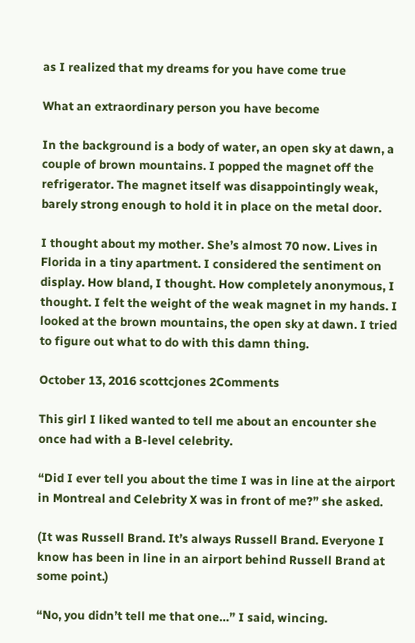as I realized that my dreams for you have come true

What an extraordinary person you have become

In the background is a body of water, an open sky at dawn, a couple of brown mountains. I popped the magnet off the refrigerator. The magnet itself was disappointingly weak, barely strong enough to hold it in place on the metal door.

I thought about my mother. She’s almost 70 now. Lives in Florida in a tiny apartment. I considered the sentiment on display. How bland, I thought. How completely anonymous, I thought. I felt the weight of the weak magnet in my hands. I looked at the brown mountains, the open sky at dawn. I tried to figure out what to do with this damn thing.

October 13, 2016 scottcjones 2Comments

This girl I liked wanted to tell me about an encounter she once had with a B-level celebrity.

“Did I ever tell you about the time I was in line at the airport in Montreal and Celebrity X was in front of me?” she asked.

(It was Russell Brand. It’s always Russell Brand. Everyone I know has been in line in an airport behind Russell Brand at some point.)

“No, you didn’t tell me that one…” I said, wincing.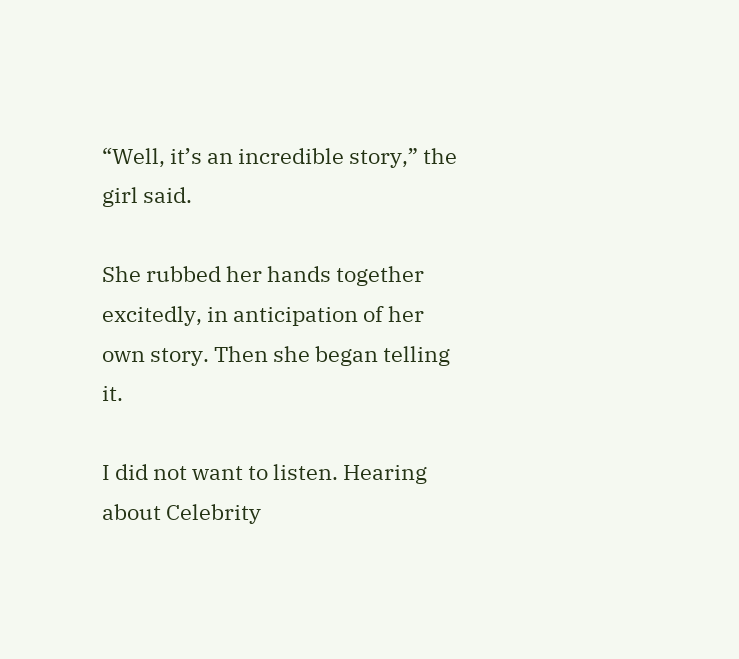“Well, it’s an incredible story,” the girl said.

She rubbed her hands together excitedly, in anticipation of her own story. Then she began telling it.

I did not want to listen. Hearing about Celebrity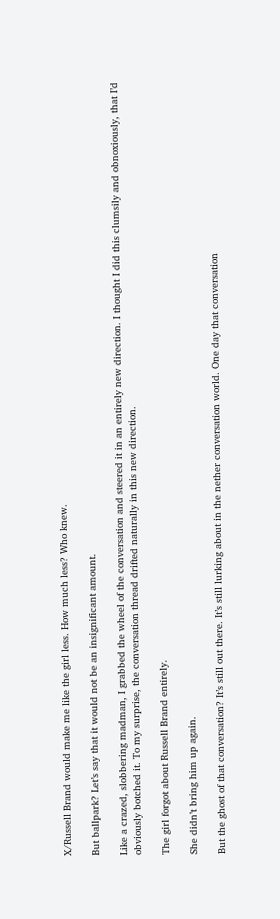X/Russell Brand would make me like the girl less. How much less? Who knew.

But ballpark? Let’s say that it would not be an insignificant amount.

Like a crazed, slobbering madman, I grabbed the wheel of the conversation and steered it in an entirely new direction. I thought I did this clumsily and obnoxiously, that I’d obviously botched it. To my surprise, the conversation thread drifted naturally in this new direction.

The girl forgot about Russell Brand entirely.

She didn’t bring him up again.

But the ghost of that conversation? It’s still out there. It’s still lurking about in the nether conversation world. One day that conversation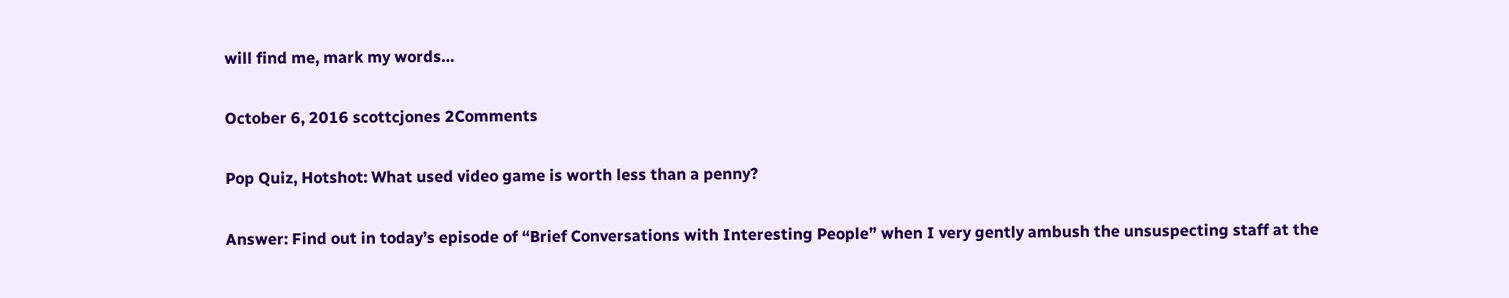will find me, mark my words…

October 6, 2016 scottcjones 2Comments

Pop Quiz, Hotshot: What used video game is worth less than a penny?

Answer: Find out in today’s episode of “Brief Conversations with Interesting People” when I very gently ambush the unsuspecting staff at the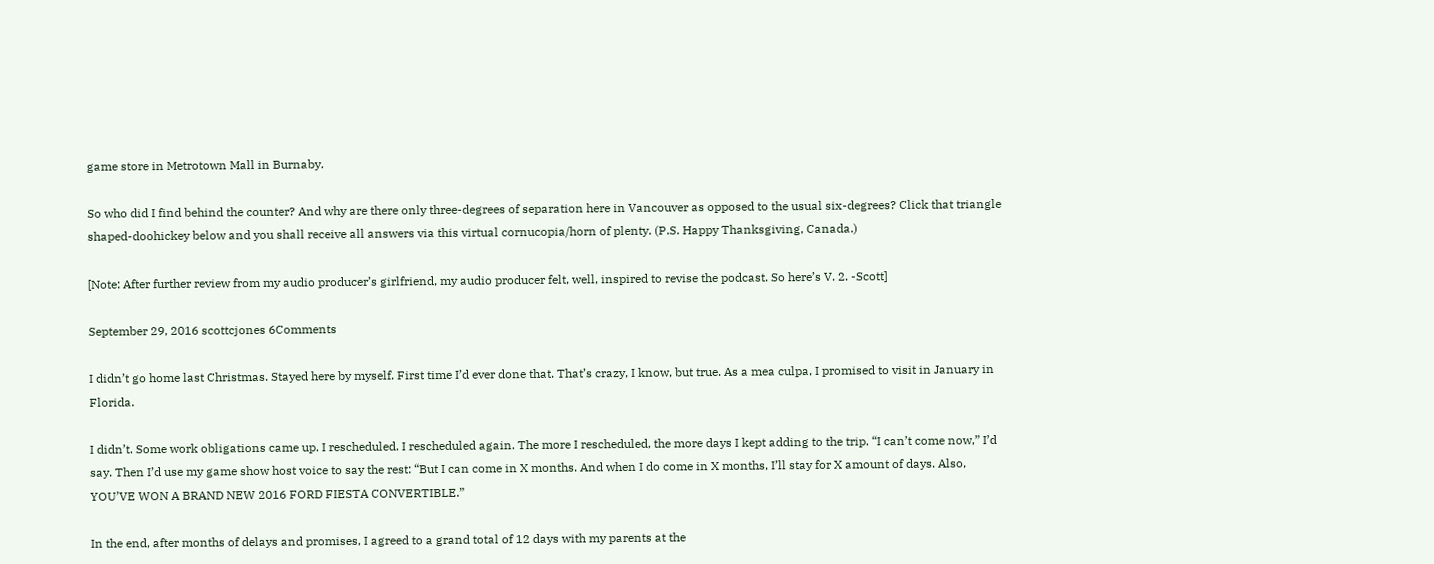game store in Metrotown Mall in Burnaby.

So who did I find behind the counter? And why are there only three-degrees of separation here in Vancouver as opposed to the usual six-degrees? Click that triangle shaped-doohickey below and you shall receive all answers via this virtual cornucopia/horn of plenty. (P.S. Happy Thanksgiving, Canada.)

[Note: After further review from my audio producer’s girlfriend, my audio producer felt, well, inspired to revise the podcast. So here’s V. 2. -Scott]

September 29, 2016 scottcjones 6Comments

I didn’t go home last Christmas. Stayed here by myself. First time I’d ever done that. That’s crazy, I know, but true. As a mea culpa, I promised to visit in January in Florida.

I didn’t. Some work obligations came up. I rescheduled. I rescheduled again. The more I rescheduled, the more days I kept adding to the trip. “I can’t come now,” I’d say. Then I’d use my game show host voice to say the rest: “But I can come in X months. And when I do come in X months, I’ll stay for X amount of days. Also, YOU’VE WON A BRAND NEW 2016 FORD FIESTA CONVERTIBLE.”

In the end, after months of delays and promises, I agreed to a grand total of 12 days with my parents at the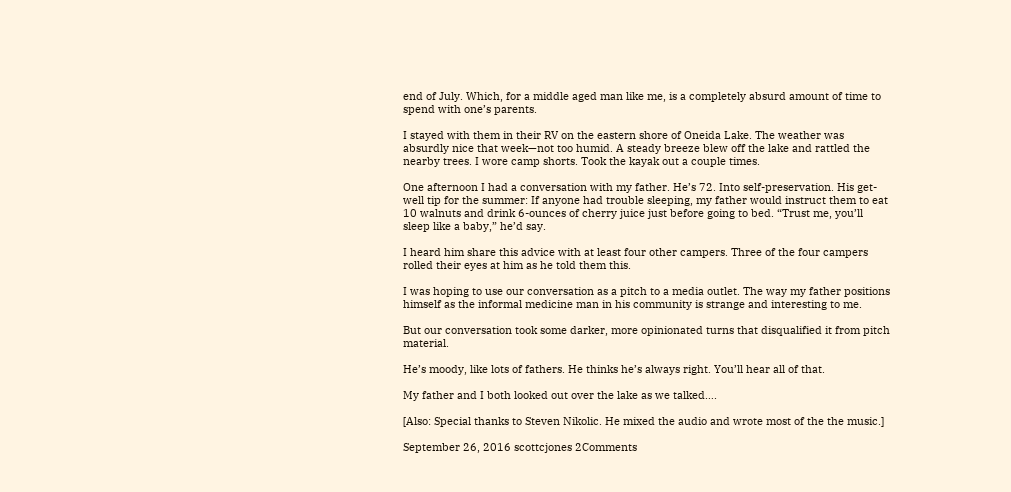end of July. Which, for a middle aged man like me, is a completely absurd amount of time to spend with one’s parents.

I stayed with them in their RV on the eastern shore of Oneida Lake. The weather was absurdly nice that week—not too humid. A steady breeze blew off the lake and rattled the nearby trees. I wore camp shorts. Took the kayak out a couple times.

One afternoon I had a conversation with my father. He’s 72. Into self-preservation. His get-well tip for the summer: If anyone had trouble sleeping, my father would instruct them to eat 10 walnuts and drink 6-ounces of cherry juice just before going to bed. “Trust me, you’ll sleep like a baby,” he’d say.

I heard him share this advice with at least four other campers. Three of the four campers rolled their eyes at him as he told them this.

I was hoping to use our conversation as a pitch to a media outlet. The way my father positions himself as the informal medicine man in his community is strange and interesting to me.

But our conversation took some darker, more opinionated turns that disqualified it from pitch material.

He’s moody, like lots of fathers. He thinks he’s always right. You’ll hear all of that.

My father and I both looked out over the lake as we talked….

[Also: Special thanks to Steven Nikolic. He mixed the audio and wrote most of the the music.]

September 26, 2016 scottcjones 2Comments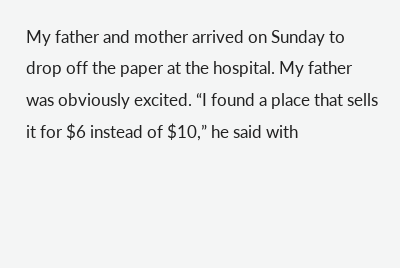My father and mother arrived on Sunday to drop off the paper at the hospital. My father was obviously excited. “I found a place that sells it for $6 instead of $10,” he said with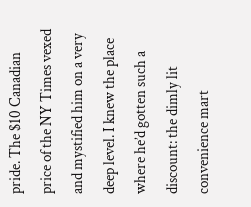pride. The $10 Canadian price of the NY Times vexed and mystified him on a very deep level. I knew the place where he’d gotten such a discount: the dimly lit convenience mart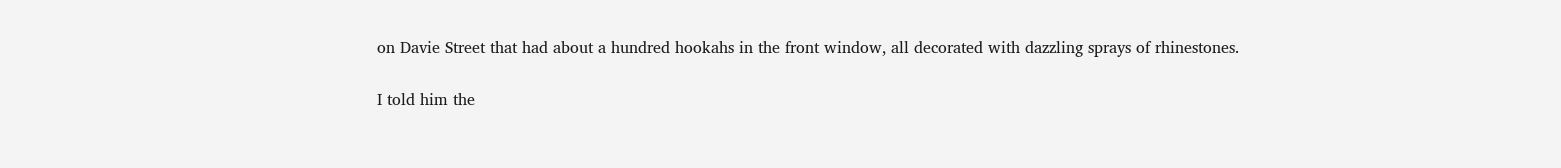on Davie Street that had about a hundred hookahs in the front window, all decorated with dazzling sprays of rhinestones.

I told him the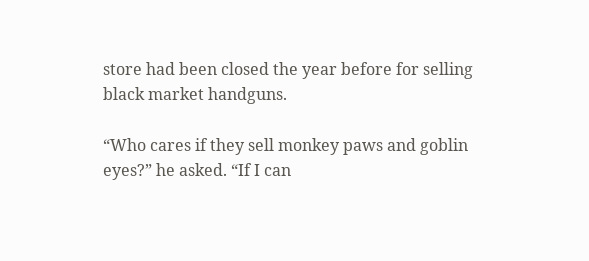store had been closed the year before for selling black market handguns.

“Who cares if they sell monkey paws and goblin eyes?” he asked. “If I can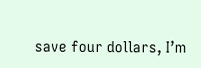save four dollars, I’m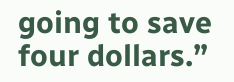going to save four dollars.”